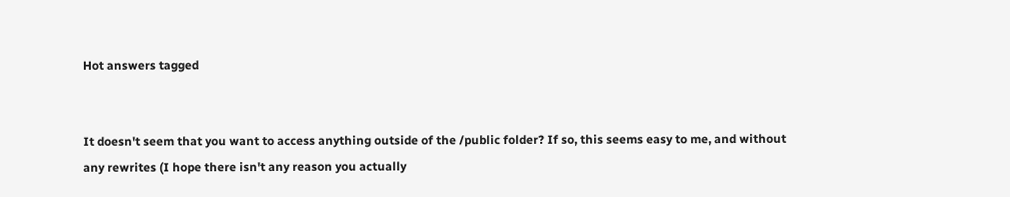Hot answers tagged


It doesn't seem that you want to access anything outside of the /public folder? If so, this seems easy to me, and without any rewrites (I hope there isn't any reason you actually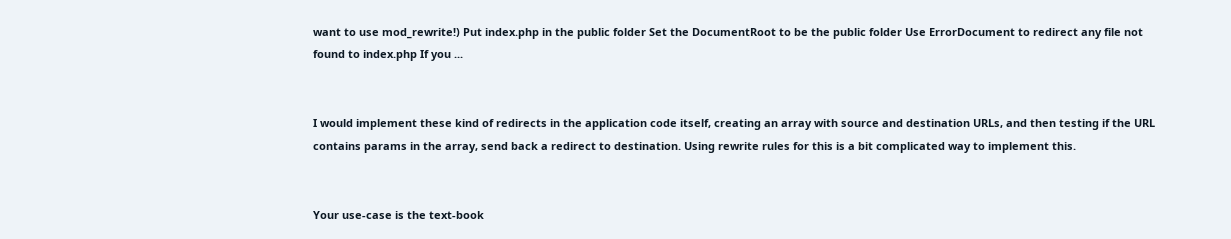want to use mod_rewrite!) Put index.php in the public folder Set the DocumentRoot to be the public folder Use ErrorDocument to redirect any file not found to index.php If you ...


I would implement these kind of redirects in the application code itself, creating an array with source and destination URLs, and then testing if the URL contains params in the array, send back a redirect to destination. Using rewrite rules for this is a bit complicated way to implement this.


Your use-case is the text-book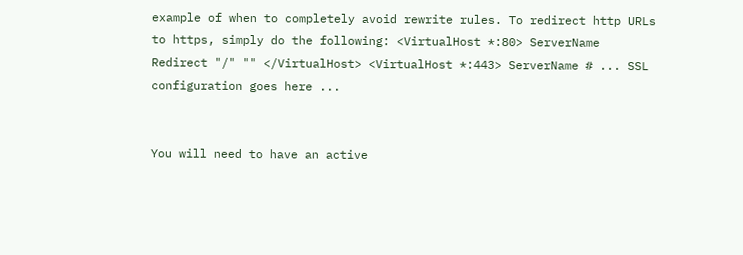example of when to completely avoid rewrite rules. To redirect http URLs to https, simply do the following: <VirtualHost *:80> ServerName Redirect "/" "" </VirtualHost> <VirtualHost *:443> ServerName # ... SSL configuration goes here ...


You will need to have an active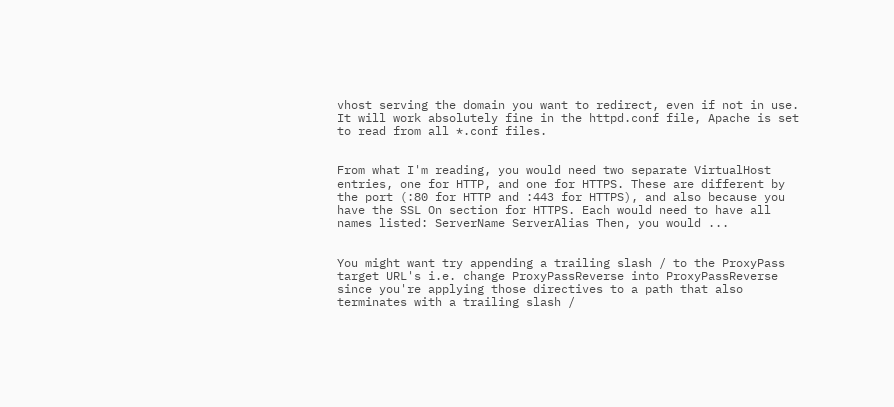vhost serving the domain you want to redirect, even if not in use. It will work absolutely fine in the httpd.conf file, Apache is set to read from all *.conf files.


From what I'm reading, you would need two separate VirtualHost entries, one for HTTP, and one for HTTPS. These are different by the port (:80 for HTTP and :443 for HTTPS), and also because you have the SSL On section for HTTPS. Each would need to have all names listed: ServerName ServerAlias Then, you would ...


You might want try appending a trailing slash / to the ProxyPass target URL's i.e. change ProxyPassReverse into ProxyPassReverse since you're applying those directives to a path that also terminates with a trailing slash /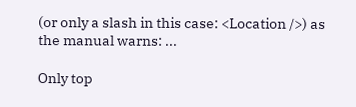(or only a slash in this case: <Location />) as the manual warns: ...

Only top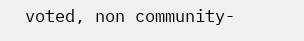voted, non community-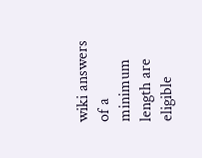wiki answers of a minimum length are eligible